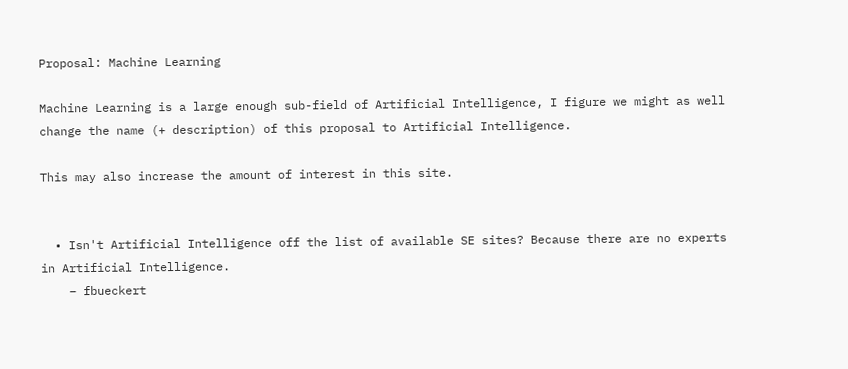Proposal: Machine Learning

Machine Learning is a large enough sub-field of Artificial Intelligence, I figure we might as well change the name (+ description) of this proposal to Artificial Intelligence.

This may also increase the amount of interest in this site.


  • Isn't Artificial Intelligence off the list of available SE sites? Because there are no experts in Artificial Intelligence.
    – fbueckert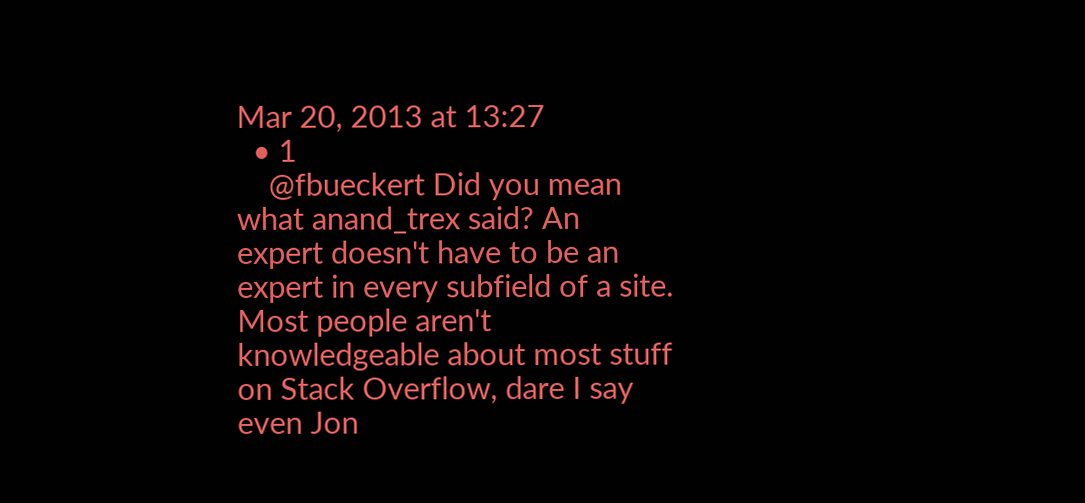Mar 20, 2013 at 13:27
  • 1
    @fbueckert Did you mean what anand_trex said? An expert doesn't have to be an expert in every subfield of a site. Most people aren't knowledgeable about most stuff on Stack Overflow, dare I say even Jon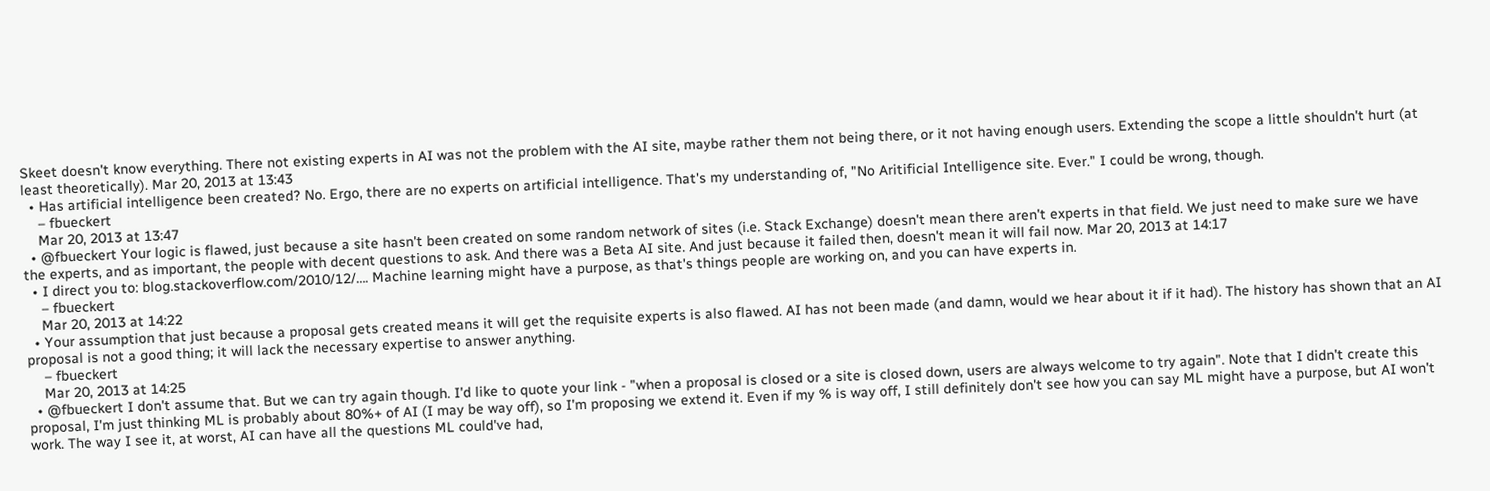Skeet doesn't know everything. There not existing experts in AI was not the problem with the AI site, maybe rather them not being there, or it not having enough users. Extending the scope a little shouldn't hurt (at least theoretically). Mar 20, 2013 at 13:43
  • Has artificial intelligence been created? No. Ergo, there are no experts on artificial intelligence. That's my understanding of, "No Aritificial Intelligence site. Ever." I could be wrong, though.
    – fbueckert
    Mar 20, 2013 at 13:47
  • @fbueckert Your logic is flawed, just because a site hasn't been created on some random network of sites (i.e. Stack Exchange) doesn't mean there aren't experts in that field. We just need to make sure we have the experts, and as important, the people with decent questions to ask. And there was a Beta AI site. And just because it failed then, doesn't mean it will fail now. Mar 20, 2013 at 14:17
  • I direct you to: blog.stackoverflow.com/2010/12/…. Machine learning might have a purpose, as that's things people are working on, and you can have experts in.
    – fbueckert
    Mar 20, 2013 at 14:22
  • Your assumption that just because a proposal gets created means it will get the requisite experts is also flawed. AI has not been made (and damn, would we hear about it if it had). The history has shown that an AI proposal is not a good thing; it will lack the necessary expertise to answer anything.
    – fbueckert
    Mar 20, 2013 at 14:25
  • @fbueckert I don't assume that. But we can try again though. I'd like to quote your link - "when a proposal is closed or a site is closed down, users are always welcome to try again". Note that I didn't create this proposal, I'm just thinking ML is probably about 80%+ of AI (I may be way off), so I'm proposing we extend it. Even if my % is way off, I still definitely don't see how you can say ML might have a purpose, but AI won't work. The way I see it, at worst, AI can have all the questions ML could've had,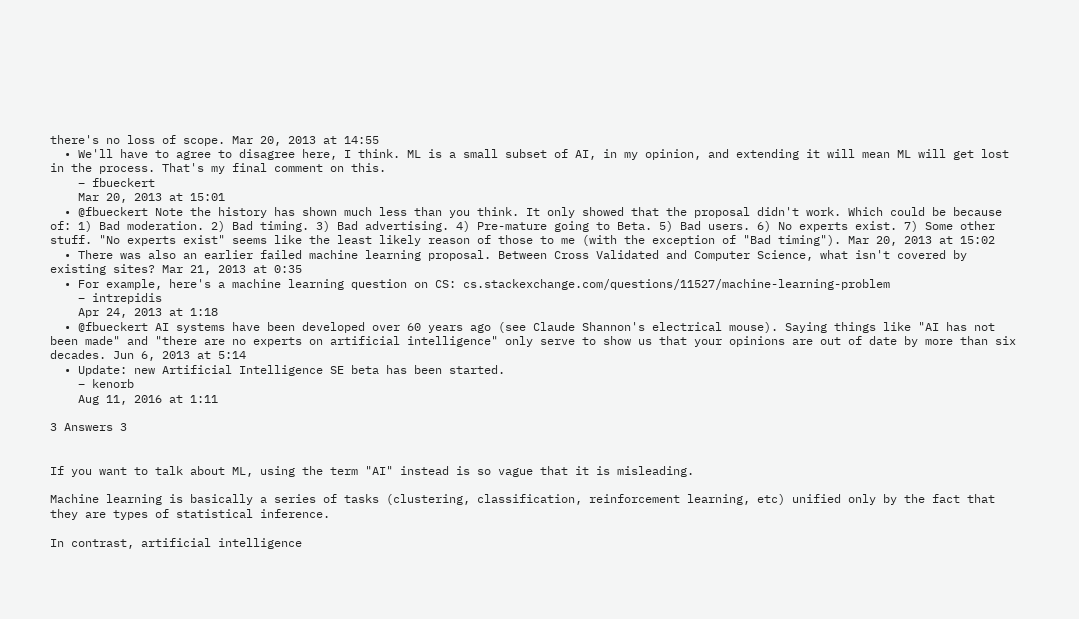there's no loss of scope. Mar 20, 2013 at 14:55
  • We'll have to agree to disagree here, I think. ML is a small subset of AI, in my opinion, and extending it will mean ML will get lost in the process. That's my final comment on this.
    – fbueckert
    Mar 20, 2013 at 15:01
  • @fbueckert Note the history has shown much less than you think. It only showed that the proposal didn't work. Which could be because of: 1) Bad moderation. 2) Bad timing. 3) Bad advertising. 4) Pre-mature going to Beta. 5) Bad users. 6) No experts exist. 7) Some other stuff. "No experts exist" seems like the least likely reason of those to me (with the exception of "Bad timing"). Mar 20, 2013 at 15:02
  • There was also an earlier failed machine learning proposal. Between Cross Validated and Computer Science, what isn't covered by existing sites? Mar 21, 2013 at 0:35
  • For example, here's a machine learning question on CS: cs.stackexchange.com/questions/11527/machine-learning-problem
    – intrepidis
    Apr 24, 2013 at 1:18
  • @fbueckert AI systems have been developed over 60 years ago (see Claude Shannon's electrical mouse). Saying things like "AI has not been made" and "there are no experts on artificial intelligence" only serve to show us that your opinions are out of date by more than six decades. Jun 6, 2013 at 5:14
  • Update: new Artificial Intelligence SE beta has been started.
    – kenorb
    Aug 11, 2016 at 1:11

3 Answers 3


If you want to talk about ML, using the term "AI" instead is so vague that it is misleading.

Machine learning is basically a series of tasks (clustering, classification, reinforcement learning, etc) unified only by the fact that they are types of statistical inference.

In contrast, artificial intelligence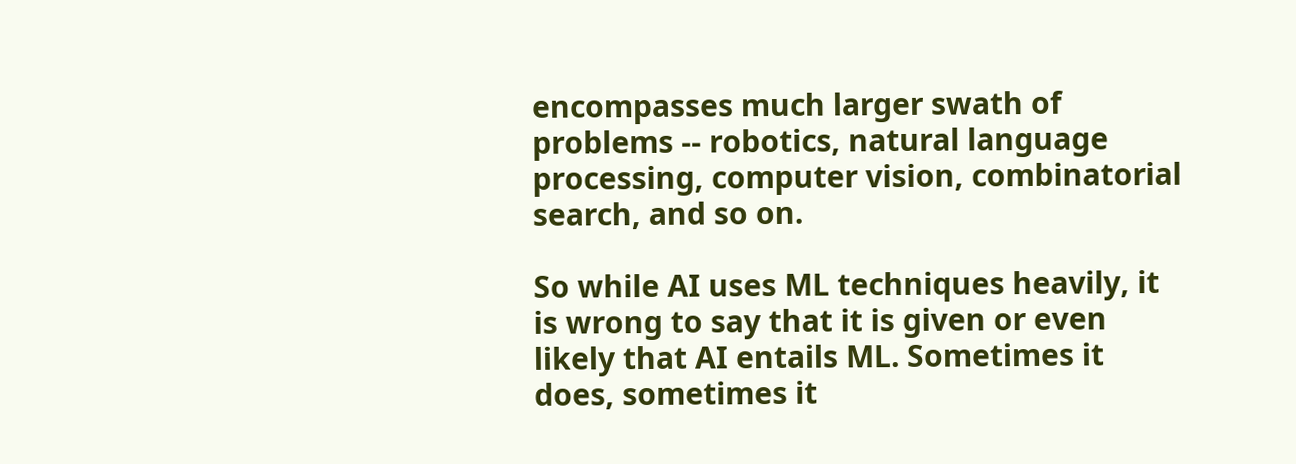encompasses much larger swath of problems -- robotics, natural language processing, computer vision, combinatorial search, and so on.

So while AI uses ML techniques heavily, it is wrong to say that it is given or even likely that AI entails ML. Sometimes it does, sometimes it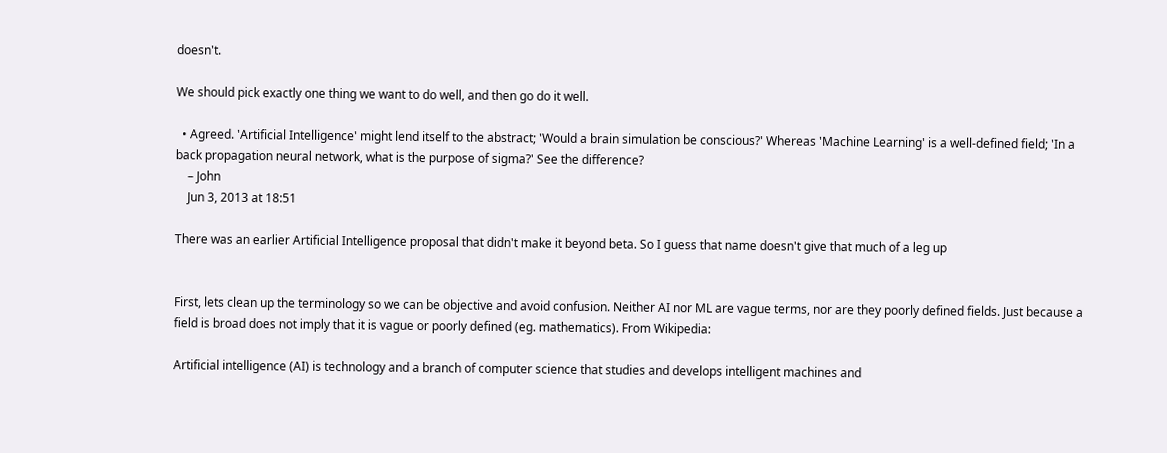doesn't.

We should pick exactly one thing we want to do well, and then go do it well.

  • Agreed. 'Artificial Intelligence' might lend itself to the abstract; 'Would a brain simulation be conscious?' Whereas 'Machine Learning' is a well-defined field; 'In a back propagation neural network, what is the purpose of sigma?' See the difference?
    – John
    Jun 3, 2013 at 18:51

There was an earlier Artificial Intelligence proposal that didn't make it beyond beta. So I guess that name doesn't give that much of a leg up


First, lets clean up the terminology so we can be objective and avoid confusion. Neither AI nor ML are vague terms, nor are they poorly defined fields. Just because a field is broad does not imply that it is vague or poorly defined (eg. mathematics). From Wikipedia:

Artificial intelligence (AI) is technology and a branch of computer science that studies and develops intelligent machines and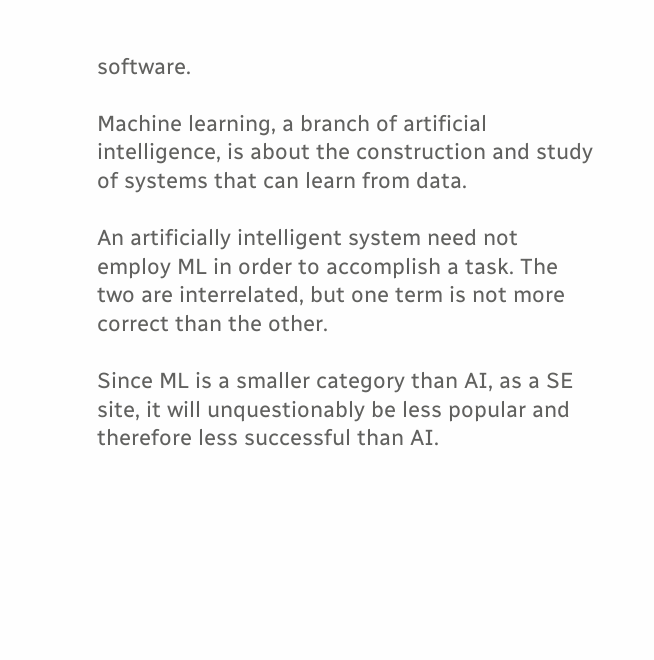software.

Machine learning, a branch of artificial intelligence, is about the construction and study of systems that can learn from data.

An artificially intelligent system need not employ ML in order to accomplish a task. The two are interrelated, but one term is not more correct than the other.

Since ML is a smaller category than AI, as a SE site, it will unquestionably be less popular and therefore less successful than AI.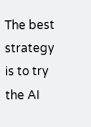The best strategy is to try the AI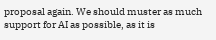proposal again. We should muster as much support for AI as possible, as it is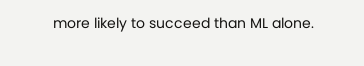more likely to succeed than ML alone.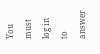You must log in to answer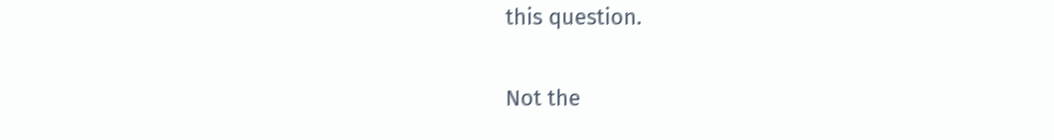this question.

Not the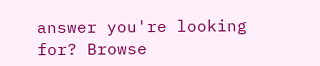answer you're looking for? Browse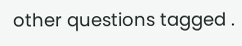other questions tagged .